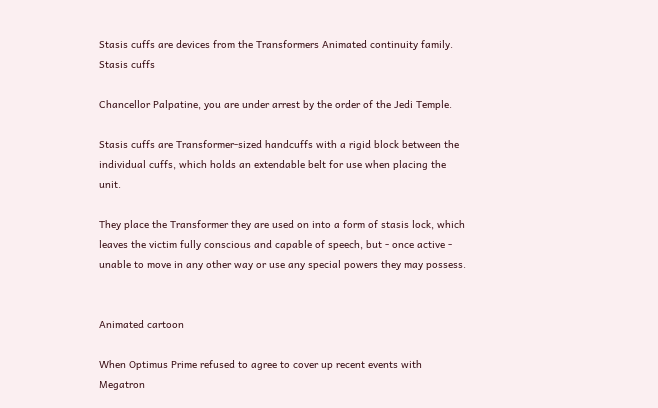Stasis cuffs are devices from the Transformers Animated continuity family.
Stasis cuffs

Chancellor Palpatine, you are under arrest by the order of the Jedi Temple.

Stasis cuffs are Transformer-sized handcuffs with a rigid block between the individual cuffs, which holds an extendable belt for use when placing the unit.

They place the Transformer they are used on into a form of stasis lock, which leaves the victim fully conscious and capable of speech, but - once active - unable to move in any other way or use any special powers they may possess.


Animated cartoon

When Optimus Prime refused to agree to cover up recent events with Megatron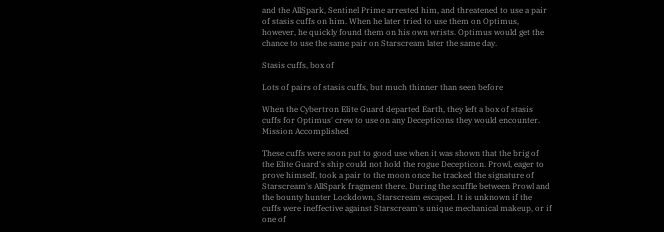and the AllSpark, Sentinel Prime arrested him, and threatened to use a pair of stasis cuffs on him. When he later tried to use them on Optimus, however, he quickly found them on his own wrists. Optimus would get the chance to use the same pair on Starscream later the same day.

Stasis cuffs, box of

Lots of pairs of stasis cuffs, but much thinner than seen before

When the Cybertron Elite Guard departed Earth, they left a box of stasis cuffs for Optimus' crew to use on any Decepticons they would encounter. Mission Accomplished

These cuffs were soon put to good use when it was shown that the brig of the Elite Guard's ship could not hold the rogue Decepticon. Prowl, eager to prove himself, took a pair to the moon once he tracked the signature of Starscream's AllSpark fragment there. During the scuffle between Prowl and the bounty hunter Lockdown, Starscream escaped. It is unknown if the cuffs were ineffective against Starscream's unique mechanical makeup, or if one of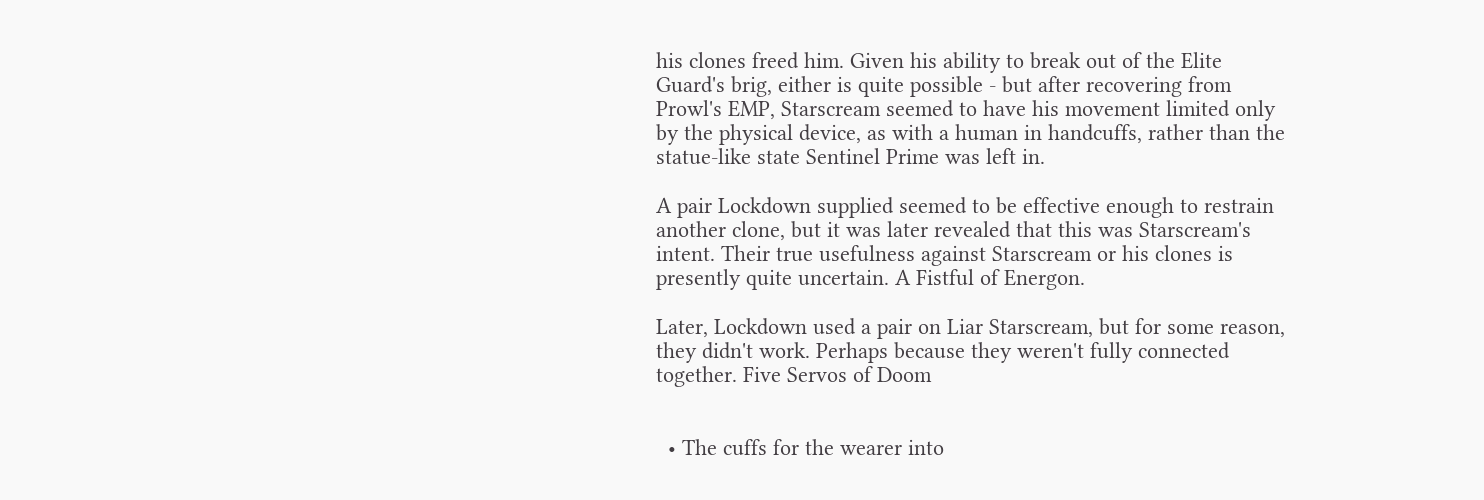his clones freed him. Given his ability to break out of the Elite Guard's brig, either is quite possible - but after recovering from Prowl's EMP, Starscream seemed to have his movement limited only by the physical device, as with a human in handcuffs, rather than the statue-like state Sentinel Prime was left in.

A pair Lockdown supplied seemed to be effective enough to restrain another clone, but it was later revealed that this was Starscream's intent. Their true usefulness against Starscream or his clones is presently quite uncertain. A Fistful of Energon.

Later, Lockdown used a pair on Liar Starscream, but for some reason, they didn't work. Perhaps because they weren't fully connected together. Five Servos of Doom


  • The cuffs for the wearer into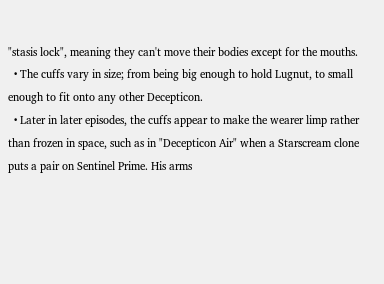"stasis lock", meaning they can't move their bodies except for the mouths.
  • The cuffs vary in size; from being big enough to hold Lugnut, to small enough to fit onto any other Decepticon.
  • Later in later episodes, the cuffs appear to make the wearer limp rather than frozen in space, such as in "Decepticon Air" when a Starscream clone puts a pair on Sentinel Prime. His arms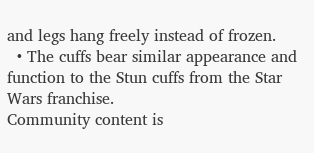and legs hang freely instead of frozen.
  • The cuffs bear similar appearance and function to the Stun cuffs from the Star Wars franchise.
Community content is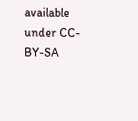available under CC-BY-SA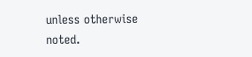unless otherwise noted.